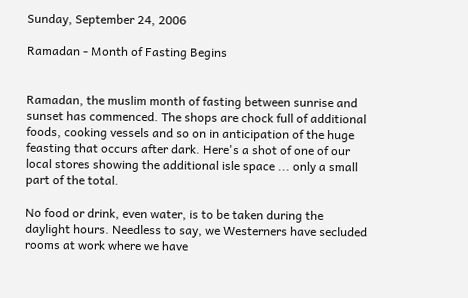Sunday, September 24, 2006

Ramadan - Month of Fasting Begins


Ramadan, the muslim month of fasting between sunrise and sunset has commenced. The shops are chock full of additional foods, cooking vessels and so on in anticipation of the huge feasting that occurs after dark. Here's a shot of one of our local stores showing the additional isle space ... only a small part of the total.

No food or drink, even water, is to be taken during the daylight hours. Needless to say, we Westerners have secluded rooms at work where we have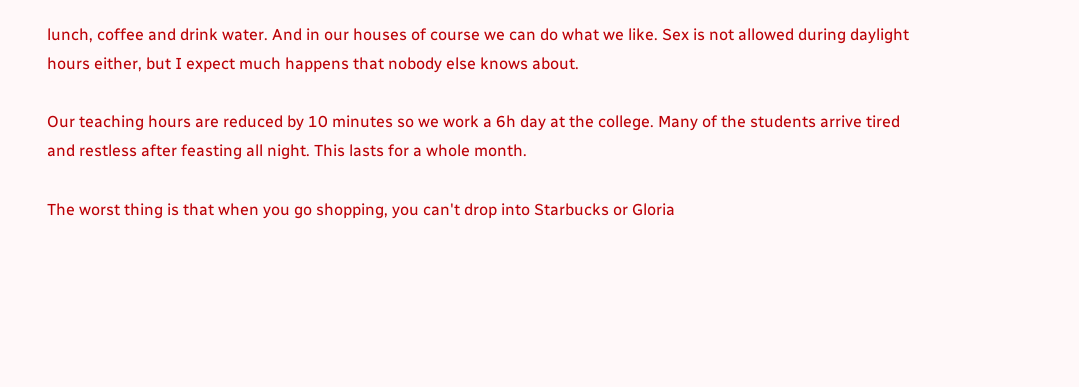lunch, coffee and drink water. And in our houses of course we can do what we like. Sex is not allowed during daylight hours either, but I expect much happens that nobody else knows about.

Our teaching hours are reduced by 10 minutes so we work a 6h day at the college. Many of the students arrive tired and restless after feasting all night. This lasts for a whole month.

The worst thing is that when you go shopping, you can't drop into Starbucks or Gloria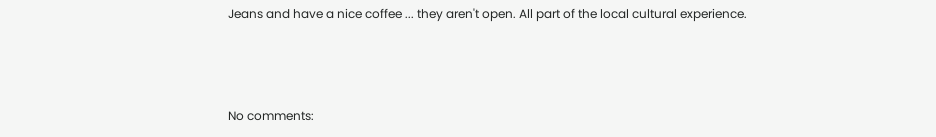Jeans and have a nice coffee ... they aren't open. All part of the local cultural experience.



No comments: